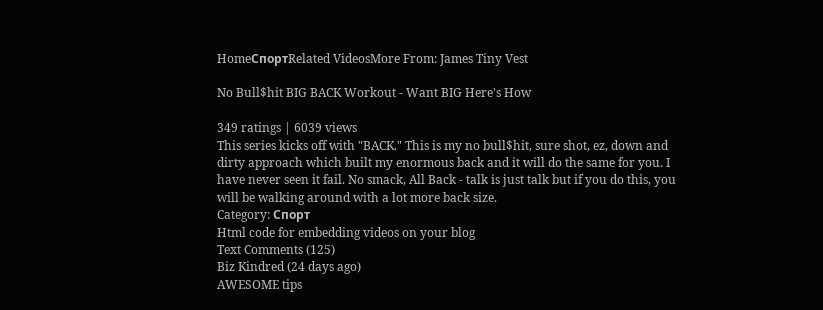HomeСпортRelated VideosMore From: James Tiny Vest

No Bull$hit BIG BACK Workout - Want BIG Here's How

349 ratings | 6039 views
This series kicks off with "BACK." This is my no bull$hit, sure shot, ez, down and dirty approach which built my enormous back and it will do the same for you. I have never seen it fail. No smack, All Back - talk is just talk but if you do this, you will be walking around with a lot more back size.
Category: Спорт
Html code for embedding videos on your blog
Text Comments (125)
Biz Kindred (24 days ago)
AWESOME tips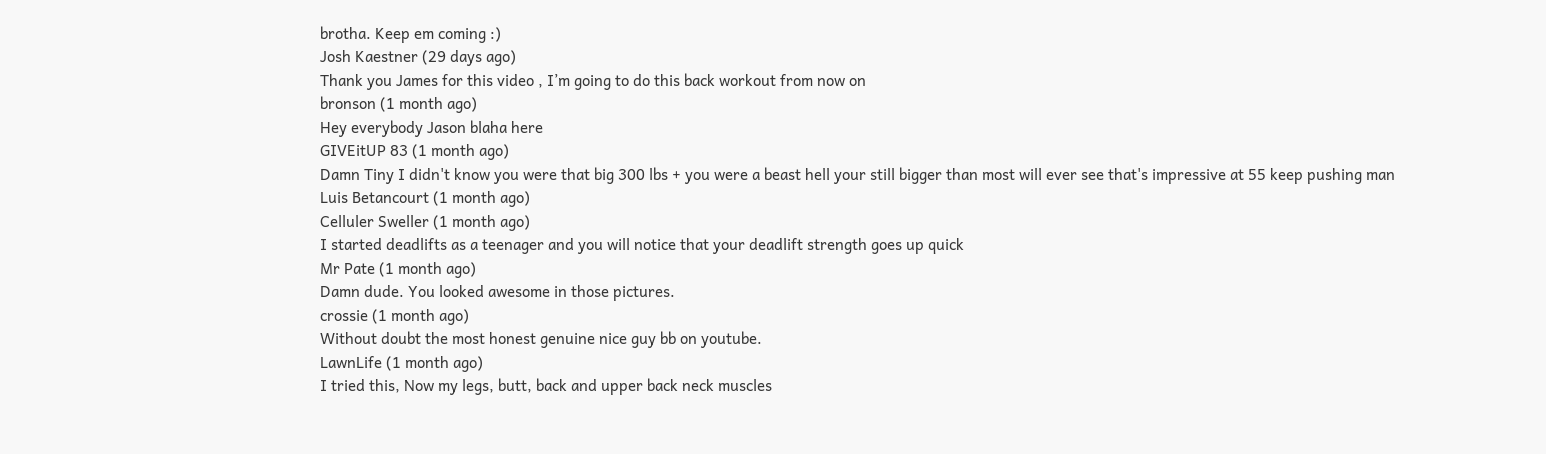brotha. Keep em coming :)
Josh Kaestner (29 days ago)
Thank you James for this video , I’m going to do this back workout from now on
bronson (1 month ago)
Hey everybody Jason blaha here
GIVEitUP 83 (1 month ago)
Damn Tiny I didn't know you were that big 300 lbs + you were a beast hell your still bigger than most will ever see that's impressive at 55 keep pushing man
Luis Betancourt (1 month ago)
Celluler Sweller (1 month ago)
I started deadlifts as a teenager and you will notice that your deadlift strength goes up quick
Mr Pate (1 month ago)
Damn dude. You looked awesome in those pictures.
crossie (1 month ago)
Without doubt the most honest genuine nice guy bb on youtube.
LawnLife (1 month ago)
I tried this, Now my legs, butt, back and upper back neck muscles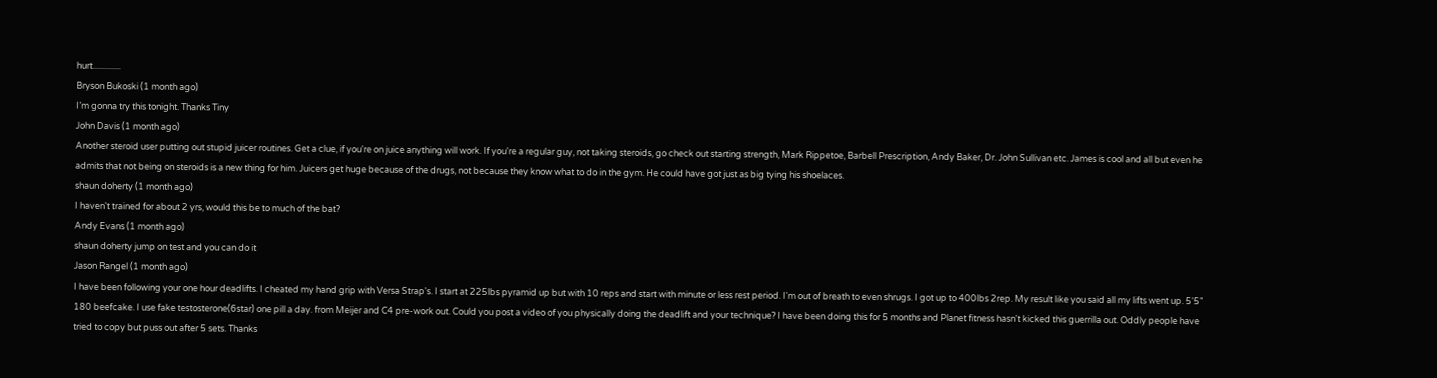hurt..............
Bryson Bukoski (1 month ago)
I’m gonna try this tonight. Thanks Tiny
John Davis (1 month ago)
Another steroid user putting out stupid juicer routines. Get a clue, if you're on juice anything will work. If you're a regular guy, not taking steroids, go check out starting strength, Mark Rippetoe, Barbell Prescription, Andy Baker, Dr. John Sullivan etc. James is cool and all but even he admits that not being on steroids is a new thing for him. Juicers get huge because of the drugs, not because they know what to do in the gym. He could have got just as big tying his shoelaces.
shaun doherty (1 month ago)
I haven't trained for about 2 yrs, would this be to much of the bat?
Andy Evans (1 month ago)
shaun doherty jump on test and you can do it
Jason Rangel (1 month ago)
I have been following your one hour deadlifts. I cheated my hand grip with Versa Strap's. I start at 225lbs pyramid up but with 10 reps and start with minute or less rest period. I'm out of breath to even shrugs. I got up to 400lbs 2rep. My result like you said all my lifts went up. 5'5" 180 beefcake. I use fake testosterone(6star) one pill a day. from Meijer and C4 pre-work out. Could you post a video of you physically doing the deadlift and your technique? I have been doing this for 5 months and Planet fitness hasn't kicked this guerrilla out. Oddly people have tried to copy but puss out after 5 sets. Thanks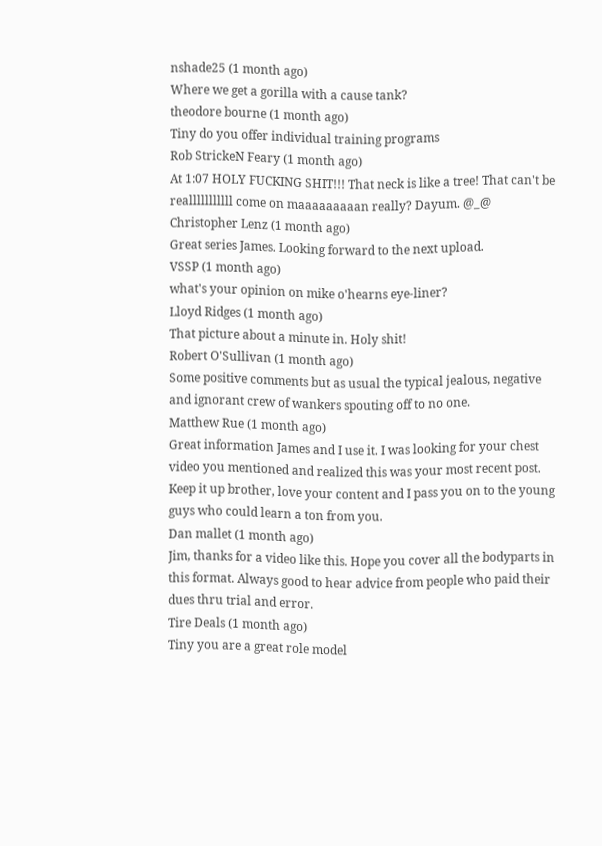nshade25 (1 month ago)
Where we get a gorilla with a cause tank?
theodore bourne (1 month ago)
Tiny do you offer individual training programs
Rob StrickeN Feary (1 month ago)
At 1:07 HOLY FUCKING SHIT!!! That neck is like a tree! That can't be realllllllllll come on maaaaaaaaan really? Dayum. @_@
Christopher Lenz (1 month ago)
Great series James. Looking forward to the next upload.
VSSP (1 month ago)
what's your opinion on mike o'hearns eye-liner?
Lloyd Ridges (1 month ago)
That picture about a minute in. Holy shit!
Robert O'Sullivan (1 month ago)
Some positive comments but as usual the typical jealous, negative and ignorant crew of wankers spouting off to no one.
Matthew Rue (1 month ago)
Great information James and I use it. I was looking for your chest video you mentioned and realized this was your most recent post. Keep it up brother, love your content and I pass you on to the young guys who could learn a ton from you.
Dan mallet (1 month ago)
Jim, thanks for a video like this. Hope you cover all the bodyparts in this format. Always good to hear advice from people who paid their dues thru trial and error.
Tire Deals (1 month ago)
Tiny you are a great role model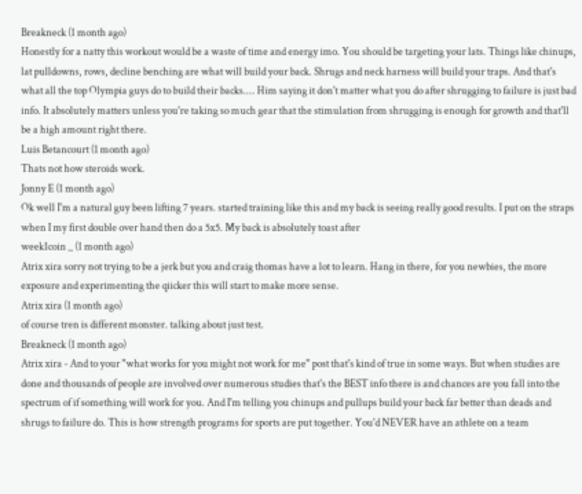Breakneck (1 month ago)
Honestly for a natty this workout would be a waste of time and energy imo. You should be targeting your lats. Things like chinups, lat pulldowns, rows, decline benching are what will build your back. Shrugs and neck harness will build your traps. And that's what all the top Olympia guys do to build their backs.... Him saying it don't matter what you do after shrugging to failure is just bad info. It absolutely matters unless you're taking so much gear that the stimulation from shrugging is enough for growth and that'll be a high amount right there.
Luis Betancourt (1 month ago)
Thats not how steroids work.
Jonny E (1 month ago)
Ok well I'm a natural guy been lifting 7 years. started training like this and my back is seeing really good results. I put on the straps when I my first double over hand then do a 5x5. My back is absolutely toast after
week1coin _ (1 month ago)
Atrix xira sorry not trying to be a jerk but you and craig thomas have a lot to learn. Hang in there, for you newbies, the more exposure and experimenting the qiicker this will start to make more sense.
Atrix xira (1 month ago)
of course tren is different monster. talking about just test.
Breakneck (1 month ago)
Atrix xira - And to your "what works for you might not work for me" post that's kind of true in some ways. But when studies are done and thousands of people are involved over numerous studies that's the BEST info there is and chances are you fall into the spectrum of if something will work for you. And I'm telling you chinups and pullups build your back far better than deads and shrugs to failure do. This is how strength programs for sports are put together. You'd NEVER have an athlete on a team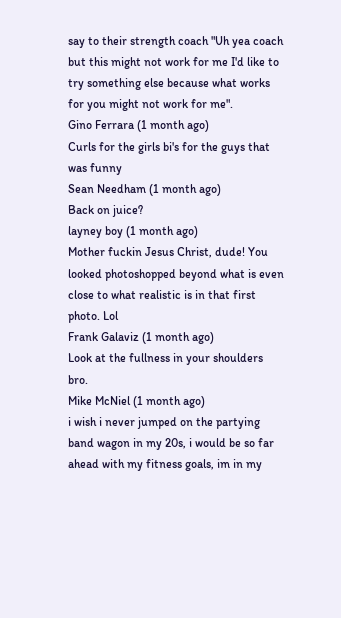say to their strength coach "Uh yea coach but this might not work for me I'd like to try something else because what works for you might not work for me".
Gino Ferrara (1 month ago)
Curls for the girls bi's for the guys that was funny
Sean Needham (1 month ago)
Back on juice?
layney boy (1 month ago)
Mother fuckin Jesus Christ, dude! You looked photoshopped beyond what is even close to what realistic is in that first photo. Lol
Frank Galaviz (1 month ago)
Look at the fullness in your shoulders bro.
Mike McNiel (1 month ago)
i wish i never jumped on the partying band wagon in my 20s, i would be so far ahead with my fitness goals, im in my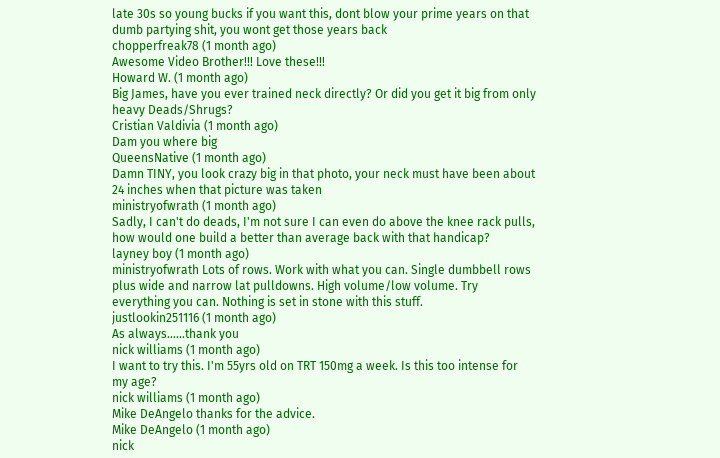late 30s so young bucks if you want this, dont blow your prime years on that dumb partying shit, you wont get those years back
chopperfreak78 (1 month ago)
Awesome Video Brother!!! Love these!!!
Howard W. (1 month ago)
Big James, have you ever trained neck directly? Or did you get it big from only heavy Deads/Shrugs?
Cristian Valdivia (1 month ago)
Dam you where big
QueensNative (1 month ago)
Damn TINY, you look crazy big in that photo, your neck must have been about 24 inches when that picture was taken
ministryofwrath (1 month ago)
Sadly, I can't do deads, I'm not sure I can even do above the knee rack pulls, how would one build a better than average back with that handicap?
layney boy (1 month ago)
ministryofwrath Lots of rows. Work with what you can. Single dumbbell rows plus wide and narrow lat pulldowns. High volume/low volume. Try everything you can. Nothing is set in stone with this stuff.
justlookin251116 (1 month ago)
As always......thank you
nick williams (1 month ago)
I want to try this. I'm 55yrs old on TRT 150mg a week. Is this too intense for my age?
nick williams (1 month ago)
Mike DeAngelo thanks for the advice.
Mike DeAngelo (1 month ago)
nick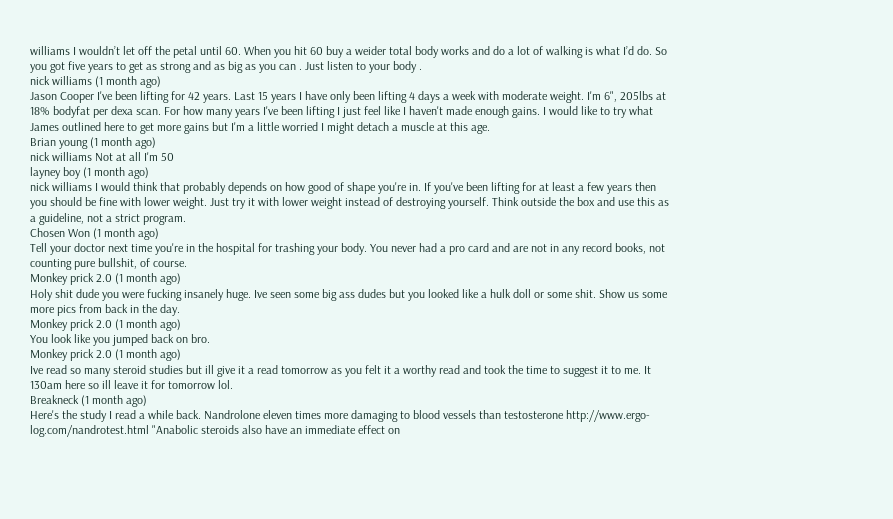williams I wouldn’t let off the petal until 60. When you hit 60 buy a weider total body works and do a lot of walking is what I’d do. So you got five years to get as strong and as big as you can . Just listen to your body .
nick williams (1 month ago)
Jason Cooper I've been lifting for 42 years. Last 15 years I have only been lifting 4 days a week with moderate weight. I'm 6", 205lbs at 18% bodyfat per dexa scan. For how many years I've been lifting I just feel like I haven't made enough gains. I would like to try what James outlined here to get more gains but I'm a little worried I might detach a muscle at this age.
Brian young (1 month ago)
nick williams Not at all I'm 50
layney boy (1 month ago)
nick williams I would think that probably depends on how good of shape you're in. If you've been lifting for at least a few years then you should be fine with lower weight. Just try it with lower weight instead of destroying yourself. Think outside the box and use this as a guideline, not a strict program.
Chosen Won (1 month ago)
Tell your doctor next time you're in the hospital for trashing your body. You never had a pro card and are not in any record books, not counting pure bullshit, of course.
Monkey prick 2.0 (1 month ago)
Holy shit dude you were fucking insanely huge. Ive seen some big ass dudes but you looked like a hulk doll or some shit. Show us some more pics from back in the day.
Monkey prick 2.0 (1 month ago)
You look like you jumped back on bro.
Monkey prick 2.0 (1 month ago)
Ive read so many steroid studies but ill give it a read tomorrow as you felt it a worthy read and took the time to suggest it to me. It 130am here so ill leave it for tomorrow lol.
Breakneck (1 month ago)
Here's the study I read a while back. Nandrolone eleven times more damaging to blood vessels than testosterone http://www.ergo-log.com/nandrotest.html "Anabolic steroids also have an immediate effect on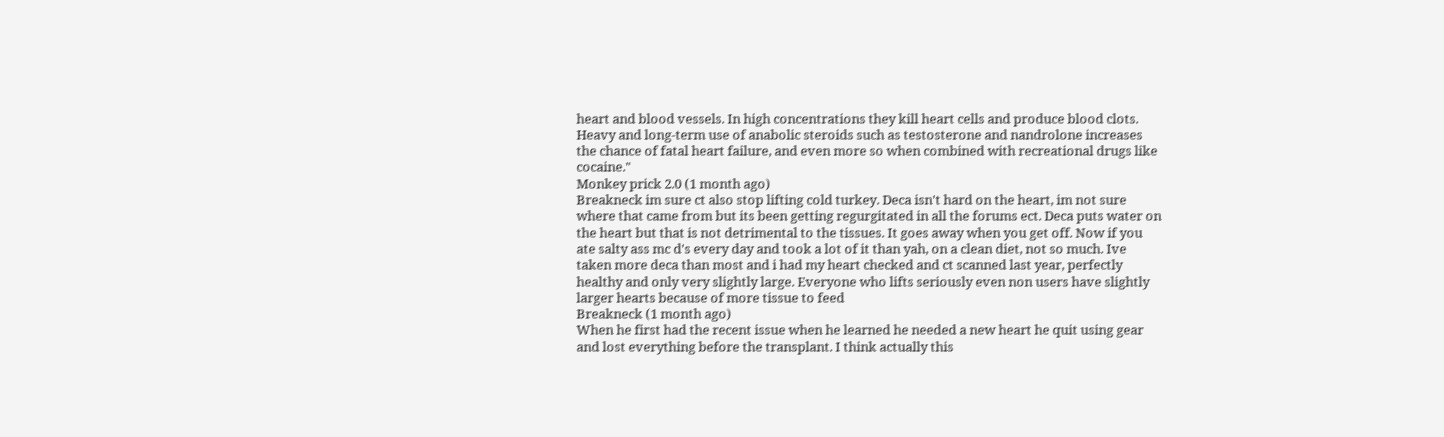heart and blood vessels. In high concentrations they kill heart cells and produce blood clots. Heavy and long-term use of anabolic steroids such as testosterone and nandrolone increases the chance of fatal heart failure, and even more so when combined with recreational drugs like cocaine."
Monkey prick 2.0 (1 month ago)
Breakneck im sure ct also stop lifting cold turkey. Deca isn't hard on the heart, im not sure where that came from but its been getting regurgitated in all the forums ect. Deca puts water on the heart but that is not detrimental to the tissues. It goes away when you get off. Now if you ate salty ass mc d's every day and took a lot of it than yah, on a clean diet, not so much. Ive taken more deca than most and i had my heart checked and ct scanned last year, perfectly healthy and only very slightly large. Everyone who lifts seriously even non users have slightly larger hearts because of more tissue to feed
Breakneck (1 month ago)
When he first had the recent issue when he learned he needed a new heart he quit using gear and lost everything before the transplant. I think actually this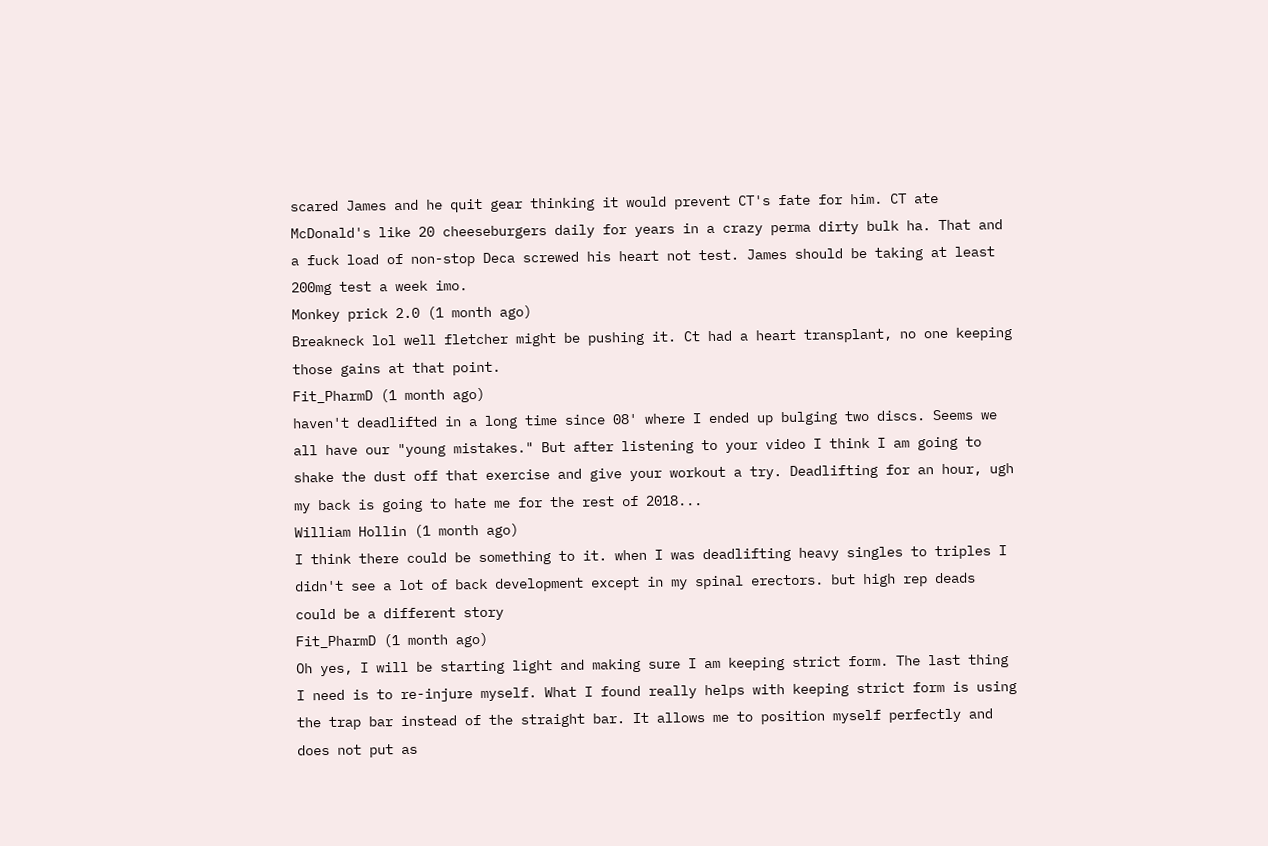scared James and he quit gear thinking it would prevent CT's fate for him. CT ate McDonald's like 20 cheeseburgers daily for years in a crazy perma dirty bulk ha. That and a fuck load of non-stop Deca screwed his heart not test. James should be taking at least 200mg test a week imo.
Monkey prick 2.0 (1 month ago)
Breakneck lol well fletcher might be pushing it. Ct had a heart transplant, no one keeping those gains at that point.
Fit_PharmD (1 month ago)
haven't deadlifted in a long time since 08' where I ended up bulging two discs. Seems we all have our "young mistakes." But after listening to your video I think I am going to shake the dust off that exercise and give your workout a try. Deadlifting for an hour, ugh my back is going to hate me for the rest of 2018...
William Hollin (1 month ago)
I think there could be something to it. when I was deadlifting heavy singles to triples I didn't see a lot of back development except in my spinal erectors. but high rep deads could be a different story
Fit_PharmD (1 month ago)
Oh yes, I will be starting light and making sure I am keeping strict form. The last thing I need is to re-injure myself. What I found really helps with keeping strict form is using the trap bar instead of the straight bar. It allows me to position myself perfectly and does not put as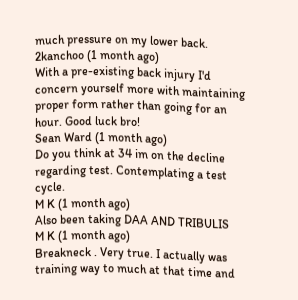much pressure on my lower back.
2kanchoo (1 month ago)
With a pre-existing back injury I'd concern yourself more with maintaining proper form rather than going for an hour. Good luck bro!
Sean Ward (1 month ago)
Do you think at 34 im on the decline regarding test. Contemplating a test cycle.
M K (1 month ago)
Also been taking DAA AND TRIBULIS
M K (1 month ago)
Breakneck . Very true. I actually was training way to much at that time and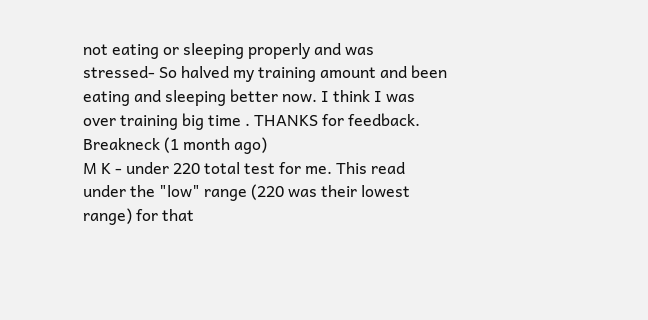not eating or sleeping properly and was stressed- So halved my training amount and been eating and sleeping better now. I think I was over training big time . THANKS for feedback.
Breakneck (1 month ago)
M K - under 220 total test for me. This read under the "low" range (220 was their lowest range) for that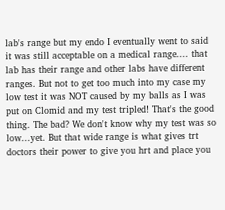lab's range but my endo I eventually went to said it was still acceptable on a medical range.... that lab has their range and other labs have different ranges. But not to get too much into my case my low test it was NOT caused by my balls as I was put on Clomid and my test tripled! That's the good thing. The bad? We don't know why my test was so low...yet. But that wide range is what gives trt doctors their power to give you hrt and place you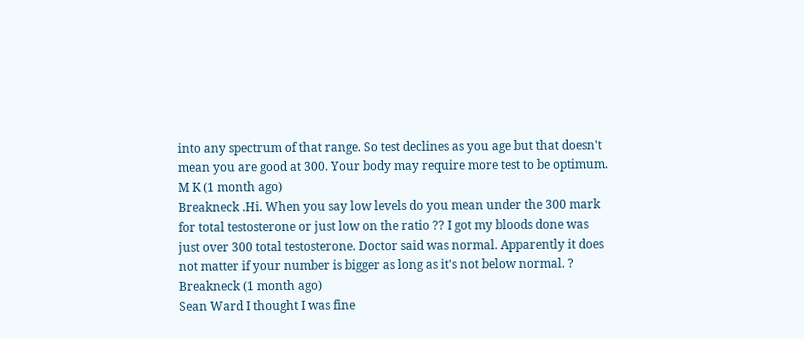into any spectrum of that range. So test declines as you age but that doesn't mean you are good at 300. Your body may require more test to be optimum.
M K (1 month ago)
Breakneck .Hi. When you say low levels do you mean under the 300 mark for total testosterone or just low on the ratio ?? I got my bloods done was just over 300 total testosterone. Doctor said was normal. Apparently it does not matter if your number is bigger as long as it's not below normal. ?
Breakneck (1 month ago)
Sean Ward I thought I was fine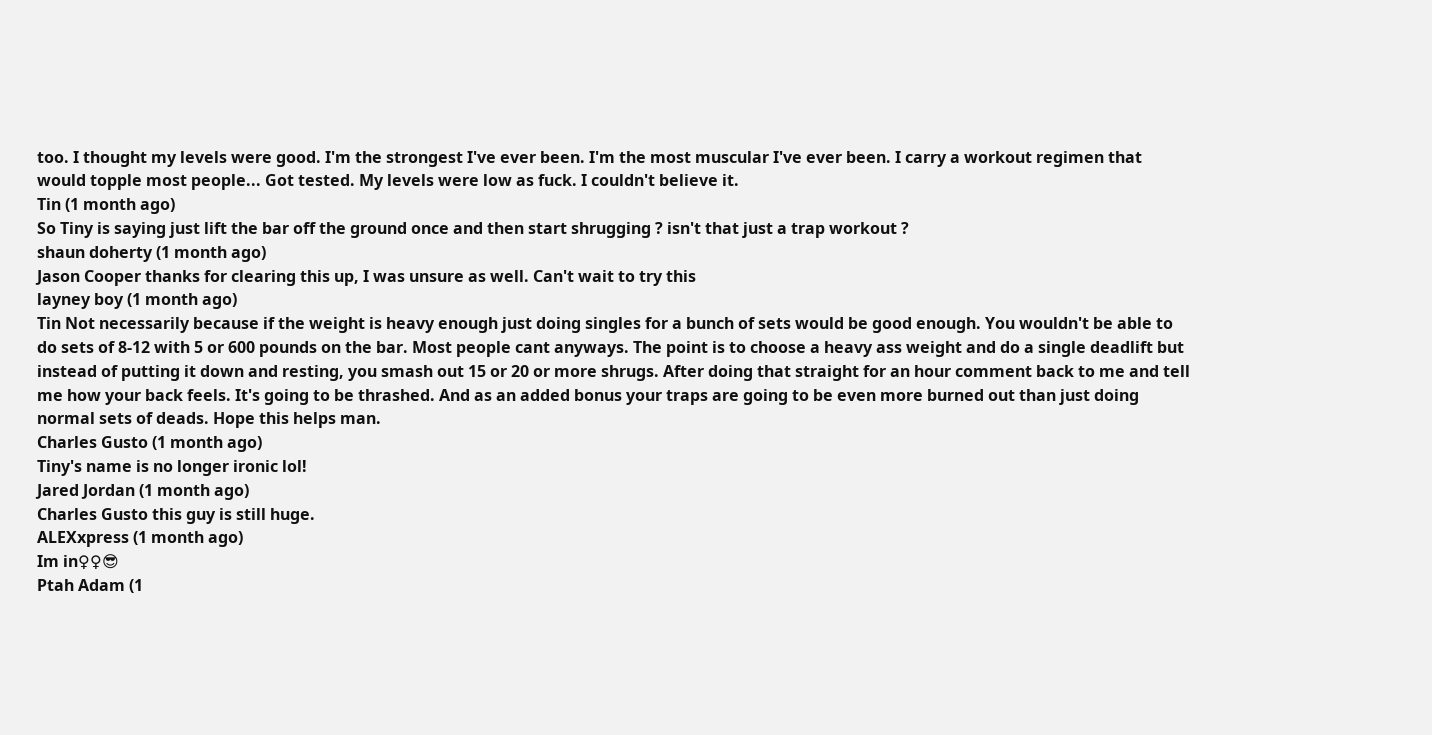too. I thought my levels were good. I'm the strongest I've ever been. I'm the most muscular I've ever been. I carry a workout regimen that would topple most people... Got tested. My levels were low as fuck. I couldn't believe it.
Tin (1 month ago)
So Tiny is saying just lift the bar off the ground once and then start shrugging ? isn't that just a trap workout ?
shaun doherty (1 month ago)
Jason Cooper thanks for clearing this up, I was unsure as well. Can't wait to try this
layney boy (1 month ago)
Tin Not necessarily because if the weight is heavy enough just doing singles for a bunch of sets would be good enough. You wouldn't be able to do sets of 8-12 with 5 or 600 pounds on the bar. Most people cant anyways. The point is to choose a heavy ass weight and do a single deadlift but instead of putting it down and resting, you smash out 15 or 20 or more shrugs. After doing that straight for an hour comment back to me and tell me how your back feels. It's going to be thrashed. And as an added bonus your traps are going to be even more burned out than just doing normal sets of deads. Hope this helps man.
Charles Gusto (1 month ago)
Tiny's name is no longer ironic lol!
Jared Jordan (1 month ago)
Charles Gusto this guy is still huge.
ALEXxpress (1 month ago)
Im in♀♀😎
Ptah Adam (1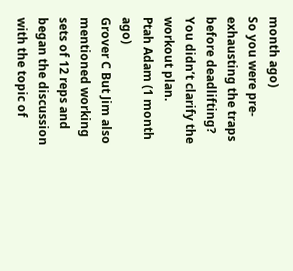month ago)
So you were pre-exhausting the traps before deadlifting? You didn’t clarify the workout plan.
Ptah Adam (1 month ago)
Grover C But Jim also mentioned working sets of 12 reps and began the discussion with the topic of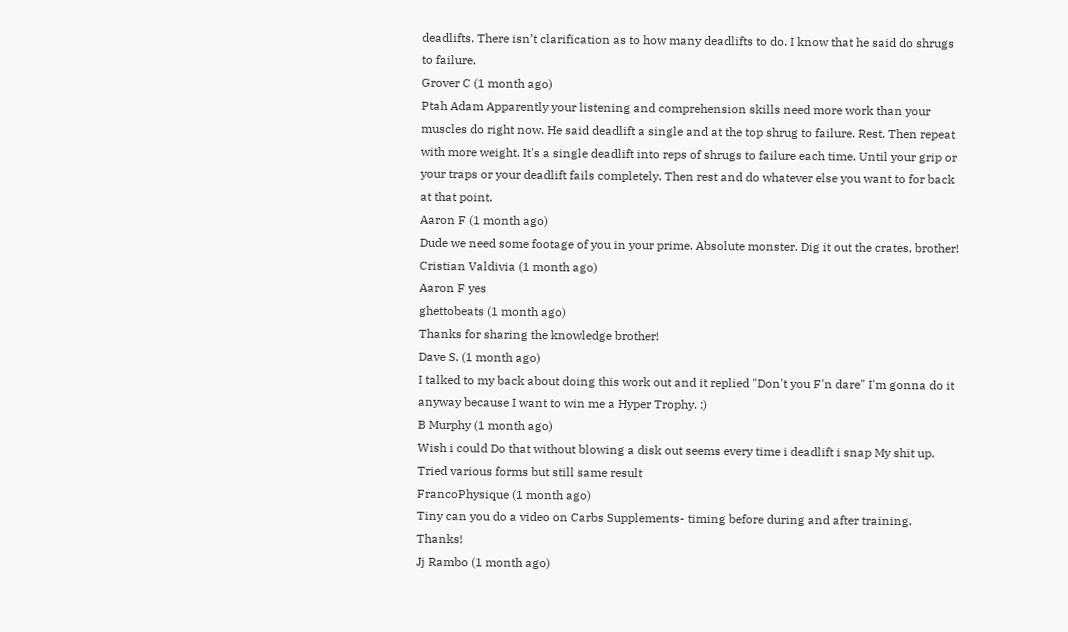deadlifts. There isn’t clarification as to how many deadlifts to do. I know that he said do shrugs to failure.
Grover C (1 month ago)
Ptah Adam Apparently your listening and comprehension skills need more work than your muscles do right now. He said deadlift a single and at the top shrug to failure. Rest. Then repeat with more weight. It's a single deadlift into reps of shrugs to failure each time. Until your grip or your traps or your deadlift fails completely. Then rest and do whatever else you want to for back at that point.
Aaron F (1 month ago)
Dude we need some footage of you in your prime. Absolute monster. Dig it out the crates, brother!
Cristian Valdivia (1 month ago)
Aaron F yes
ghettobeats (1 month ago)
Thanks for sharing the knowledge brother!
Dave S. (1 month ago)
I talked to my back about doing this work out and it replied "Don't you F'n dare" I'm gonna do it anyway because I want to win me a Hyper Trophy. :)
B Murphy (1 month ago)
Wish i could Do that without blowing a disk out seems every time i deadlift i snap My shit up. Tried various forms but still same result
FrancoPhysique (1 month ago)
Tiny can you do a video on Carbs Supplements- timing before during and after training. Thanks!
Jj Rambo (1 month ago)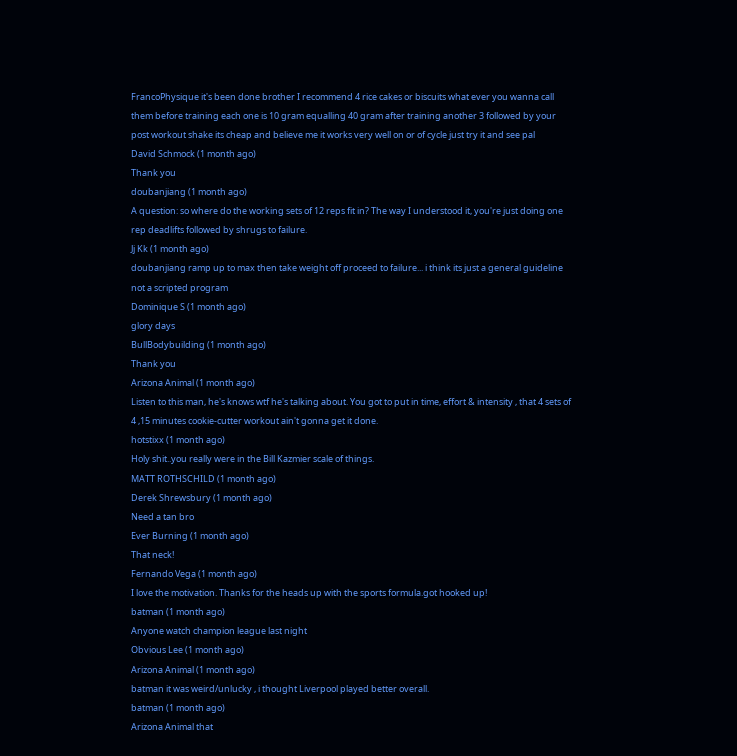FrancoPhysique it's been done brother I recommend 4 rice cakes or biscuits what ever you wanna call them before training each one is 10 gram equalling 40 gram after training another 3 followed by your post workout shake its cheap and believe me it works very well on or of cycle just try it and see pal
David Schmock (1 month ago)
Thank you
doubanjiang (1 month ago)
A question: so where do the working sets of 12 reps fit in? The way I understood it, you're just doing one rep deadlifts followed by shrugs to failure.
Jj Kk (1 month ago)
doubanjiang ramp up to max then take weight off proceed to failure... i think its just a general guideline not a scripted program
Dominique S (1 month ago)
glory days
BullBodybuilding (1 month ago)
Thank you
Arizona Animal (1 month ago)
Listen to this man, he's knows wtf he's talking about. You got to put in time, effort & intensity , that 4 sets of 4 ,15 minutes cookie-cutter workout ain't gonna get it done.
hotstixx (1 month ago)
Holy shit..you really were in the Bill Kazmier scale of things.
MATT ROTHSCHILD (1 month ago)
Derek Shrewsbury (1 month ago)
Need a tan bro
Ever Burning (1 month ago)
That neck!
Fernando Vega (1 month ago)
I love the motivation. Thanks for the heads up with the sports formula.got hooked up!
batman (1 month ago)
Anyone watch champion league last night
Obvious Lee (1 month ago)
Arizona Animal (1 month ago)
batman it was weird/unlucky , i thought Liverpool played better overall.
batman (1 month ago)
Arizona Animal that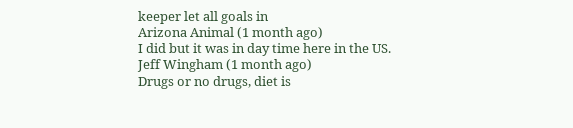keeper let all goals in
Arizona Animal (1 month ago)
I did but it was in day time here in the US.
Jeff Wingham (1 month ago)
Drugs or no drugs, diet is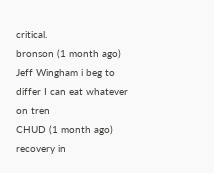critical.
bronson (1 month ago)
Jeff Wingham i beg to differ I can eat whatever on tren
CHUD (1 month ago)
recovery in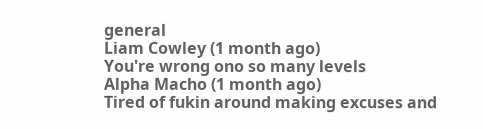general
Liam Cowley (1 month ago)
You're wrong ono so many levels
Alpha Macho (1 month ago)
Tired of fukin around making excuses and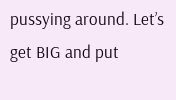pussying around. Let’s get BIG and put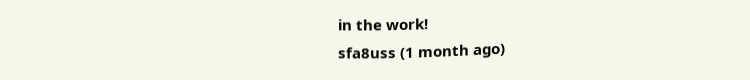in the work!
sfa8uss (1 month ago)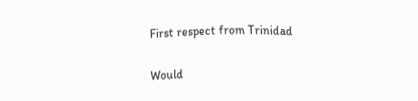First respect from Trinidad

Would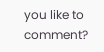you like to comment?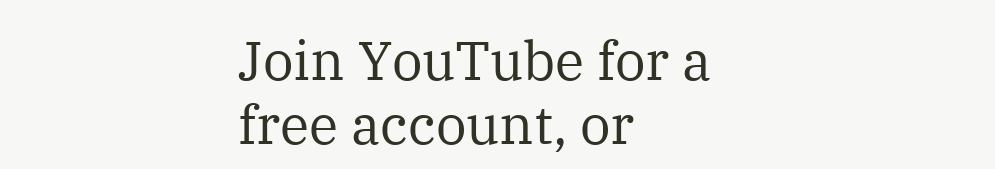Join YouTube for a free account, or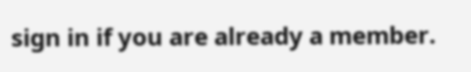sign in if you are already a member.